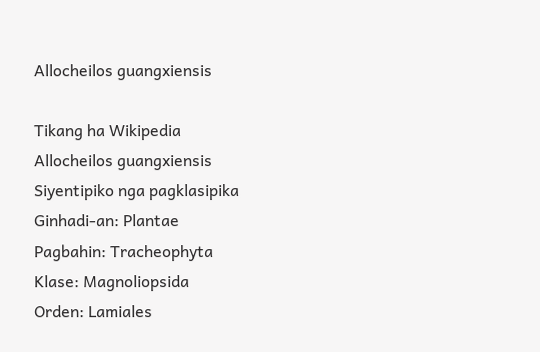Allocheilos guangxiensis

Tikang ha Wikipedia
Allocheilos guangxiensis
Siyentipiko nga pagklasipika
Ginhadi-an: Plantae
Pagbahin: Tracheophyta
Klase: Magnoliopsida
Orden: Lamiales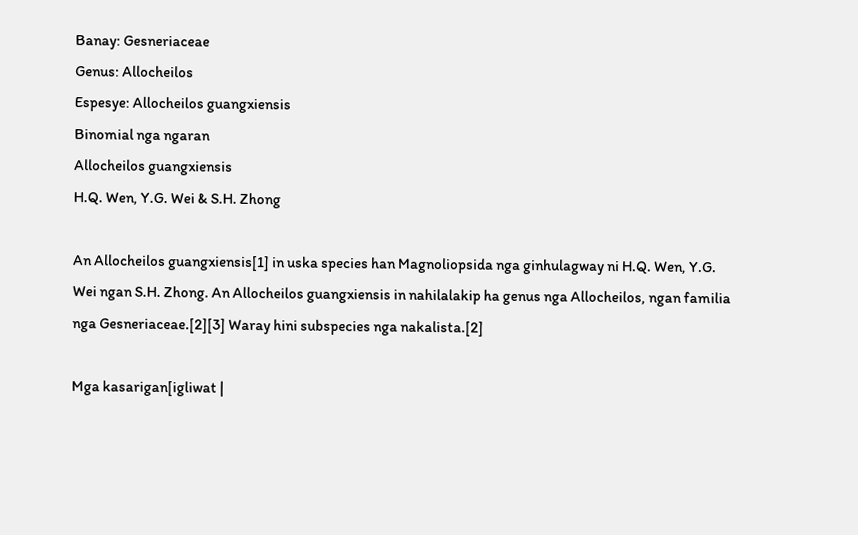Banay: Gesneriaceae
Genus: Allocheilos
Espesye: Allocheilos guangxiensis
Binomial nga ngaran
Allocheilos guangxiensis
H.Q. Wen, Y.G. Wei & S.H. Zhong

An Allocheilos guangxiensis[1] in uska species han Magnoliopsida nga ginhulagway ni H.Q. Wen, Y.G. Wei ngan S.H. Zhong. An Allocheilos guangxiensis in nahilalakip ha genus nga Allocheilos, ngan familia nga Gesneriaceae.[2][3] Waray hini subspecies nga nakalista.[2]

Mga kasarigan[igliwat |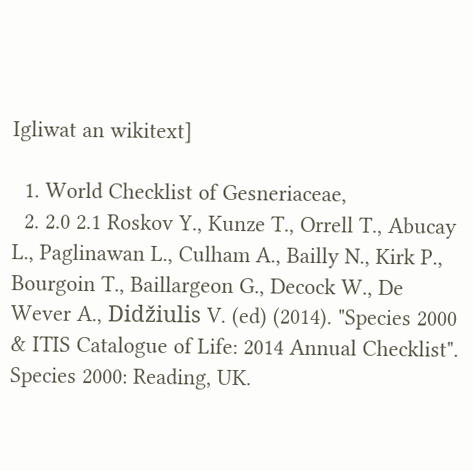Igliwat an wikitext]

  1. World Checklist of Gesneriaceae,
  2. 2.0 2.1 Roskov Y., Kunze T., Orrell T., Abucay L., Paglinawan L., Culham A., Bailly N., Kirk P., Bourgoin T., Baillargeon G., Decock W., De Wever A., Didžiulis V. (ed) (2014). "Species 2000 & ITIS Catalogue of Life: 2014 Annual Checklist". Species 2000: Reading, UK.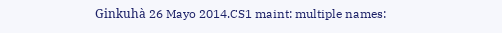Ginkuhà 26 Mayo 2014.CS1 maint: multiple names: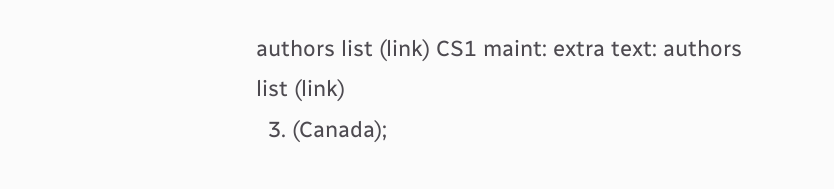authors list (link) CS1 maint: extra text: authors list (link)
  3. (Canada);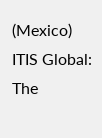(Mexico) ITIS Global: The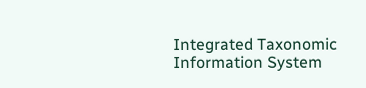Integrated Taxonomic Information System